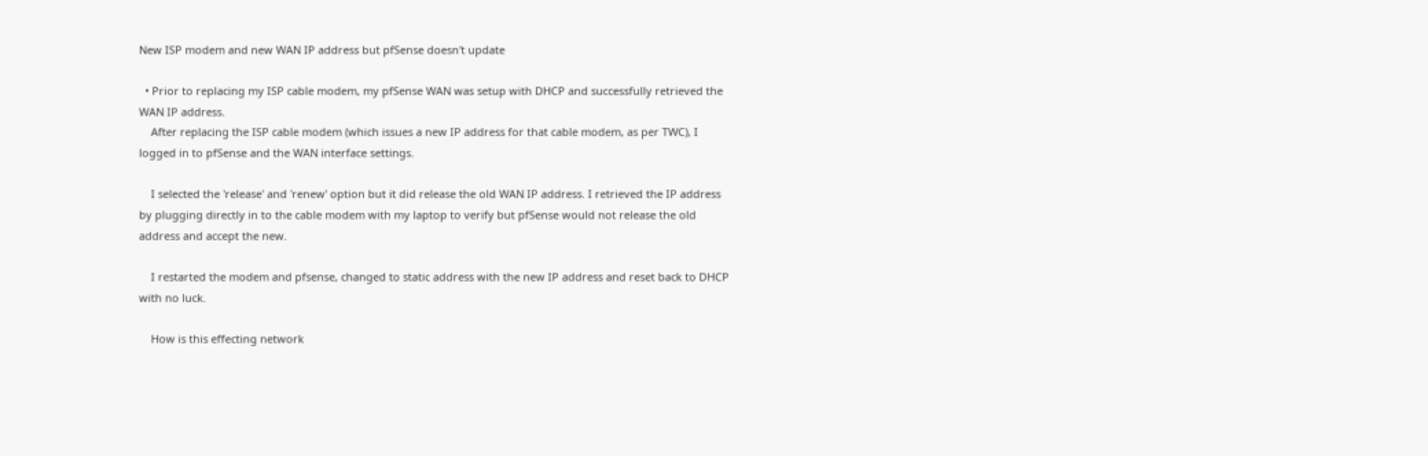New ISP modem and new WAN IP address but pfSense doesn't update

  • Prior to replacing my ISP cable modem, my pfSense WAN was setup with DHCP and successfully retrieved the WAN IP address.
    After replacing the ISP cable modem (which issues a new IP address for that cable modem, as per TWC), I logged in to pfSense and the WAN interface settings.

    I selected the 'release' and 'renew' option but it did release the old WAN IP address. I retrieved the IP address by plugging directly in to the cable modem with my laptop to verify but pfSense would not release the old address and accept the new.

    I restarted the modem and pfsense, changed to static address with the new IP address and reset back to DHCP with no luck.

    How is this effecting network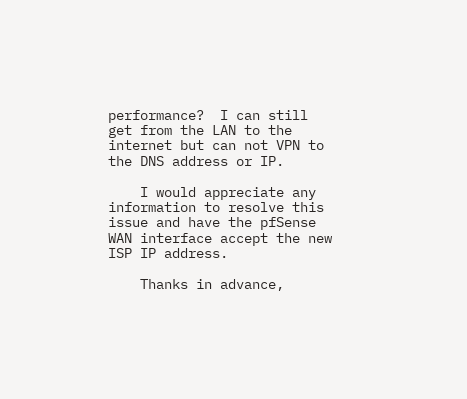performance?  I can still get from the LAN to the internet but can not VPN to the DNS address or IP.

    I would appreciate any information to resolve this issue and have the pfSense WAN interface accept the new ISP IP address.

    Thanks in advance,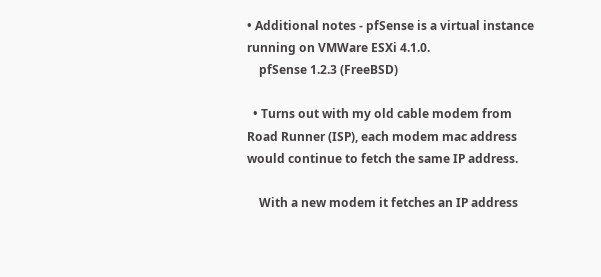• Additional notes - pfSense is a virtual instance running on VMWare ESXi 4.1.0.
    pfSense 1.2.3 (FreeBSD)

  • Turns out with my old cable modem from Road Runner (ISP), each modem mac address would continue to fetch the same IP address.

    With a new modem it fetches an IP address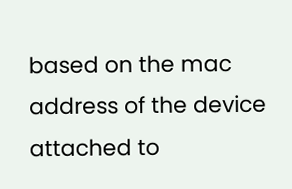based on the mac address of the device attached to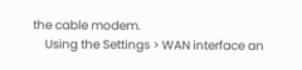the cable modem.
    Using the Settings > WAN interface an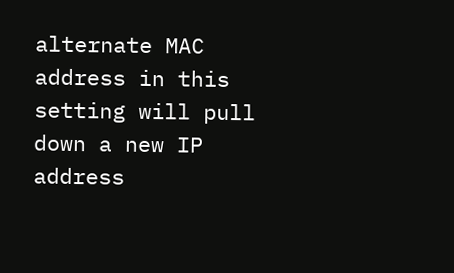alternate MAC address in this setting will pull down a new IP address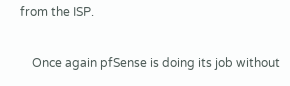from the ISP.

    Once again pfSense is doing its job without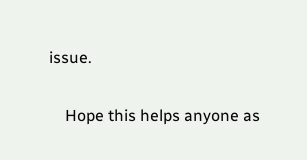issue.

    Hope this helps anyone as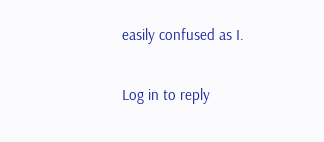easily confused as I.

Log in to reply